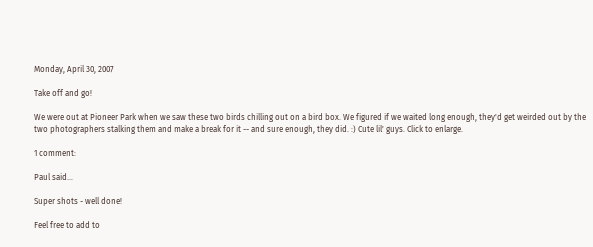Monday, April 30, 2007

Take off and go!

We were out at Pioneer Park when we saw these two birds chilling out on a bird box. We figured if we waited long enough, they'd get weirded out by the two photographers stalking them and make a break for it -- and sure enough, they did. :) Cute lil' guys. Click to enlarge.

1 comment:

Paul said...

Super shots - well done!

Feel free to add to